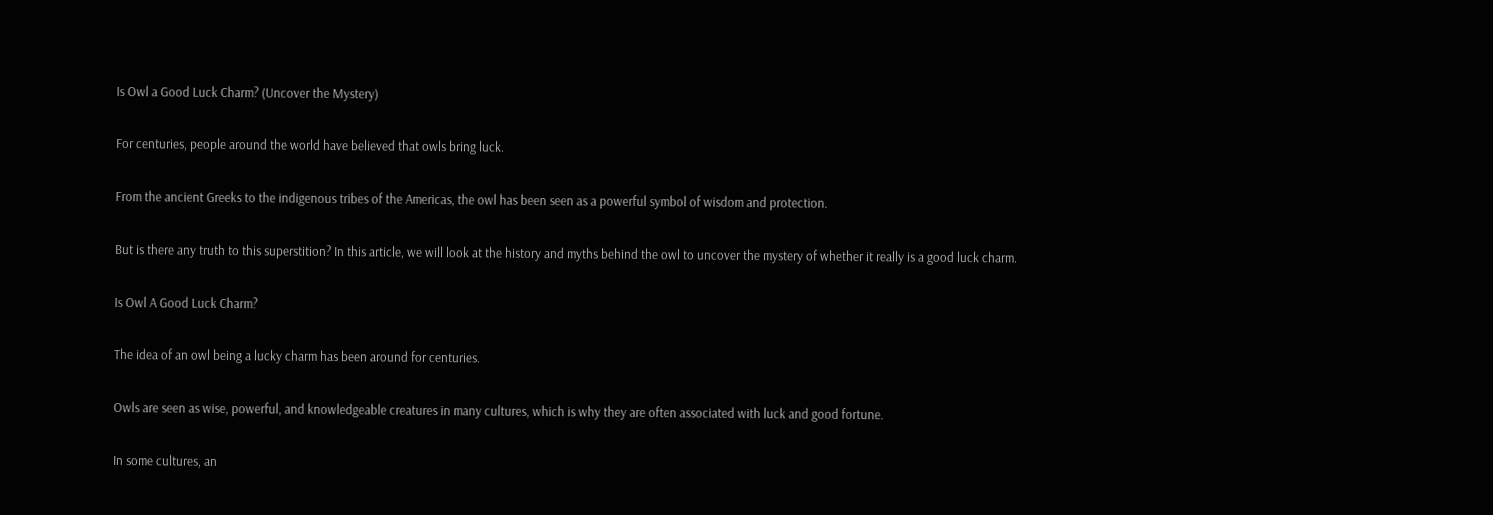Is Owl a Good Luck Charm? (Uncover the Mystery)

For centuries, people around the world have believed that owls bring luck.

From the ancient Greeks to the indigenous tribes of the Americas, the owl has been seen as a powerful symbol of wisdom and protection.

But is there any truth to this superstition? In this article, we will look at the history and myths behind the owl to uncover the mystery of whether it really is a good luck charm.

Is Owl A Good Luck Charm?

The idea of an owl being a lucky charm has been around for centuries.

Owls are seen as wise, powerful, and knowledgeable creatures in many cultures, which is why they are often associated with luck and good fortune.

In some cultures, an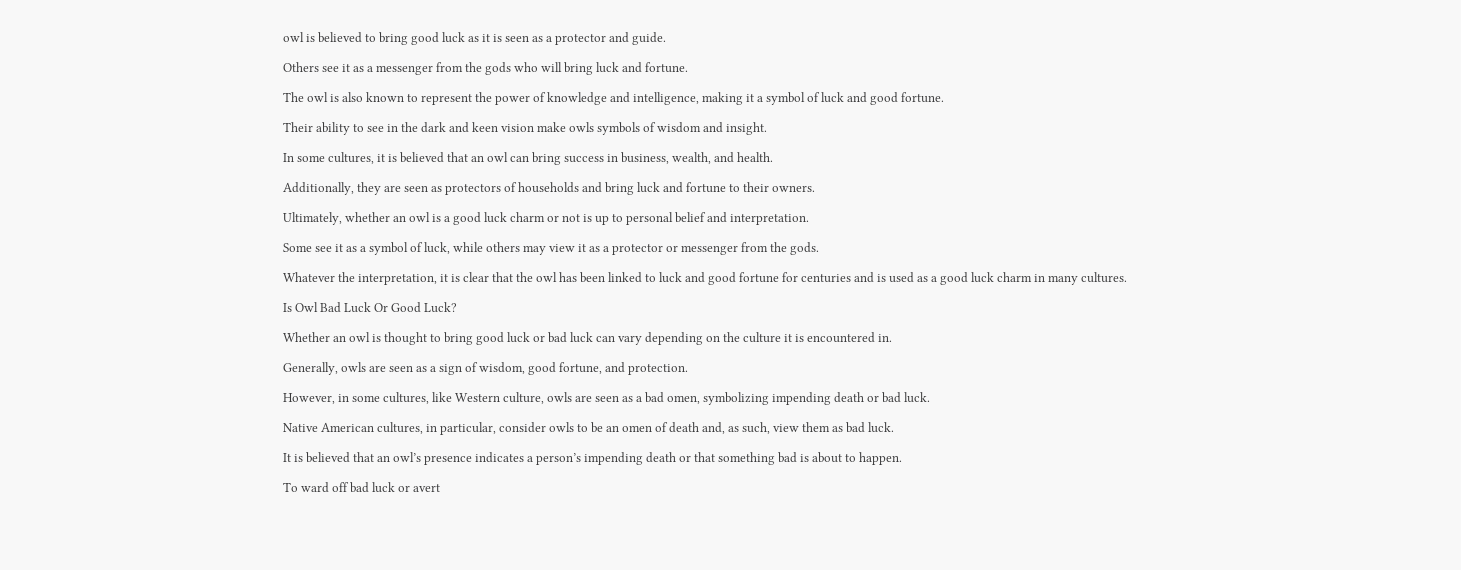owl is believed to bring good luck as it is seen as a protector and guide.

Others see it as a messenger from the gods who will bring luck and fortune.

The owl is also known to represent the power of knowledge and intelligence, making it a symbol of luck and good fortune.

Their ability to see in the dark and keen vision make owls symbols of wisdom and insight.

In some cultures, it is believed that an owl can bring success in business, wealth, and health.

Additionally, they are seen as protectors of households and bring luck and fortune to their owners.

Ultimately, whether an owl is a good luck charm or not is up to personal belief and interpretation.

Some see it as a symbol of luck, while others may view it as a protector or messenger from the gods.

Whatever the interpretation, it is clear that the owl has been linked to luck and good fortune for centuries and is used as a good luck charm in many cultures.

Is Owl Bad Luck Or Good Luck?

Whether an owl is thought to bring good luck or bad luck can vary depending on the culture it is encountered in.

Generally, owls are seen as a sign of wisdom, good fortune, and protection.

However, in some cultures, like Western culture, owls are seen as a bad omen, symbolizing impending death or bad luck.

Native American cultures, in particular, consider owls to be an omen of death and, as such, view them as bad luck.

It is believed that an owl’s presence indicates a person’s impending death or that something bad is about to happen.

To ward off bad luck or avert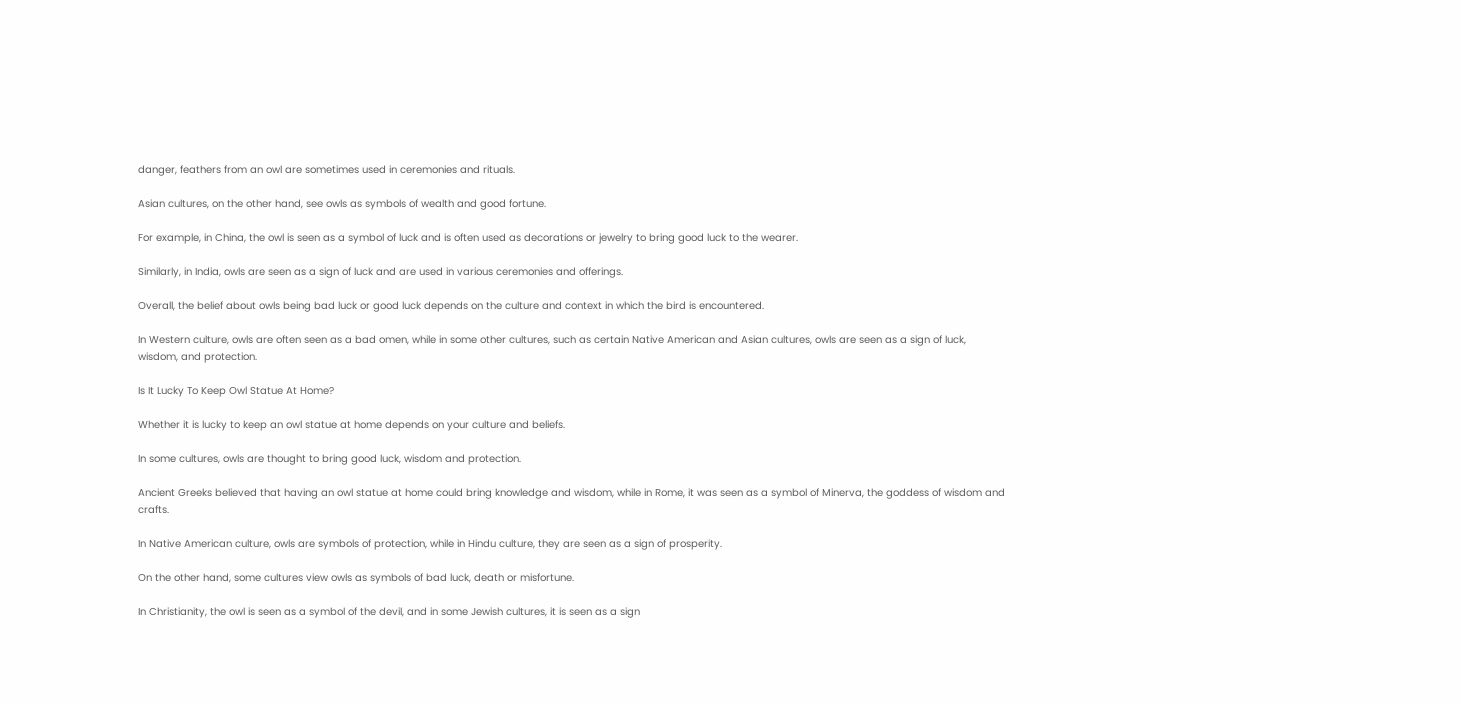danger, feathers from an owl are sometimes used in ceremonies and rituals.

Asian cultures, on the other hand, see owls as symbols of wealth and good fortune.

For example, in China, the owl is seen as a symbol of luck and is often used as decorations or jewelry to bring good luck to the wearer.

Similarly, in India, owls are seen as a sign of luck and are used in various ceremonies and offerings.

Overall, the belief about owls being bad luck or good luck depends on the culture and context in which the bird is encountered.

In Western culture, owls are often seen as a bad omen, while in some other cultures, such as certain Native American and Asian cultures, owls are seen as a sign of luck, wisdom, and protection.

Is It Lucky To Keep Owl Statue At Home?

Whether it is lucky to keep an owl statue at home depends on your culture and beliefs.

In some cultures, owls are thought to bring good luck, wisdom and protection.

Ancient Greeks believed that having an owl statue at home could bring knowledge and wisdom, while in Rome, it was seen as a symbol of Minerva, the goddess of wisdom and crafts.

In Native American culture, owls are symbols of protection, while in Hindu culture, they are seen as a sign of prosperity.

On the other hand, some cultures view owls as symbols of bad luck, death or misfortune.

In Christianity, the owl is seen as a symbol of the devil, and in some Jewish cultures, it is seen as a sign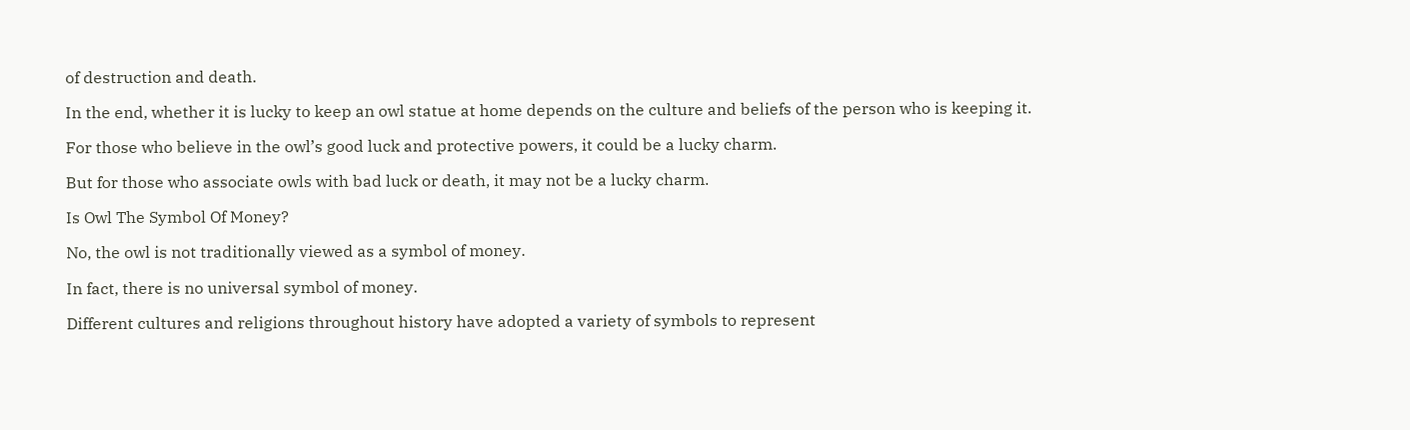of destruction and death.

In the end, whether it is lucky to keep an owl statue at home depends on the culture and beliefs of the person who is keeping it.

For those who believe in the owl’s good luck and protective powers, it could be a lucky charm.

But for those who associate owls with bad luck or death, it may not be a lucky charm.

Is Owl The Symbol Of Money?

No, the owl is not traditionally viewed as a symbol of money.

In fact, there is no universal symbol of money.

Different cultures and religions throughout history have adopted a variety of symbols to represent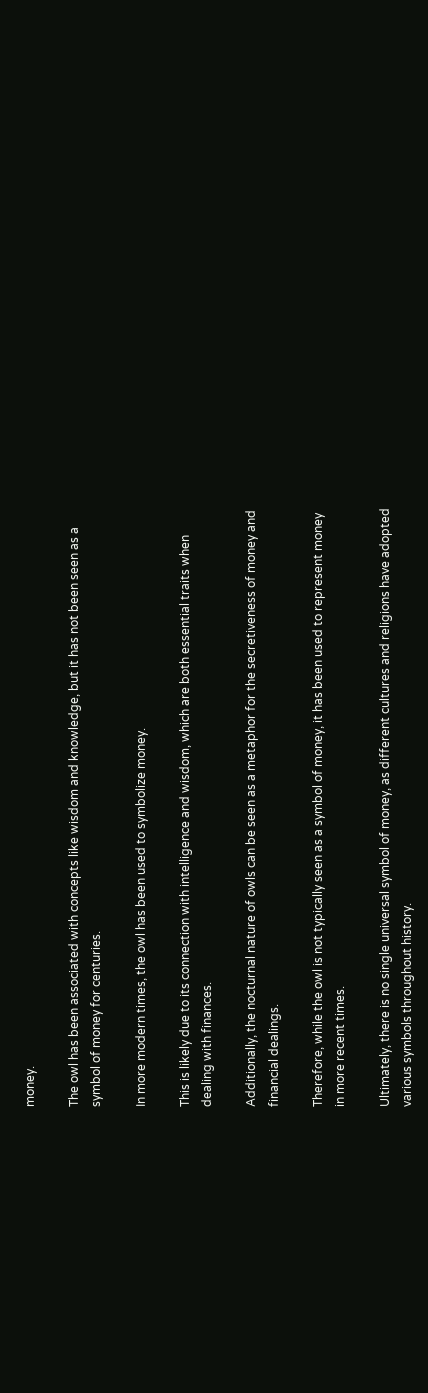money.

The owl has been associated with concepts like wisdom and knowledge, but it has not been seen as a symbol of money for centuries.

In more modern times, the owl has been used to symbolize money.

This is likely due to its connection with intelligence and wisdom, which are both essential traits when dealing with finances.

Additionally, the nocturnal nature of owls can be seen as a metaphor for the secretiveness of money and financial dealings.

Therefore, while the owl is not typically seen as a symbol of money, it has been used to represent money in more recent times.

Ultimately, there is no single universal symbol of money, as different cultures and religions have adopted various symbols throughout history.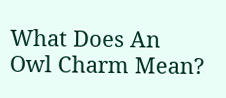What Does An Owl Charm Mean?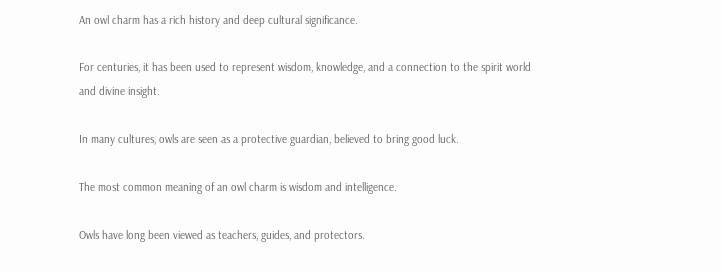An owl charm has a rich history and deep cultural significance.

For centuries, it has been used to represent wisdom, knowledge, and a connection to the spirit world and divine insight.

In many cultures, owls are seen as a protective guardian, believed to bring good luck.

The most common meaning of an owl charm is wisdom and intelligence.

Owls have long been viewed as teachers, guides, and protectors.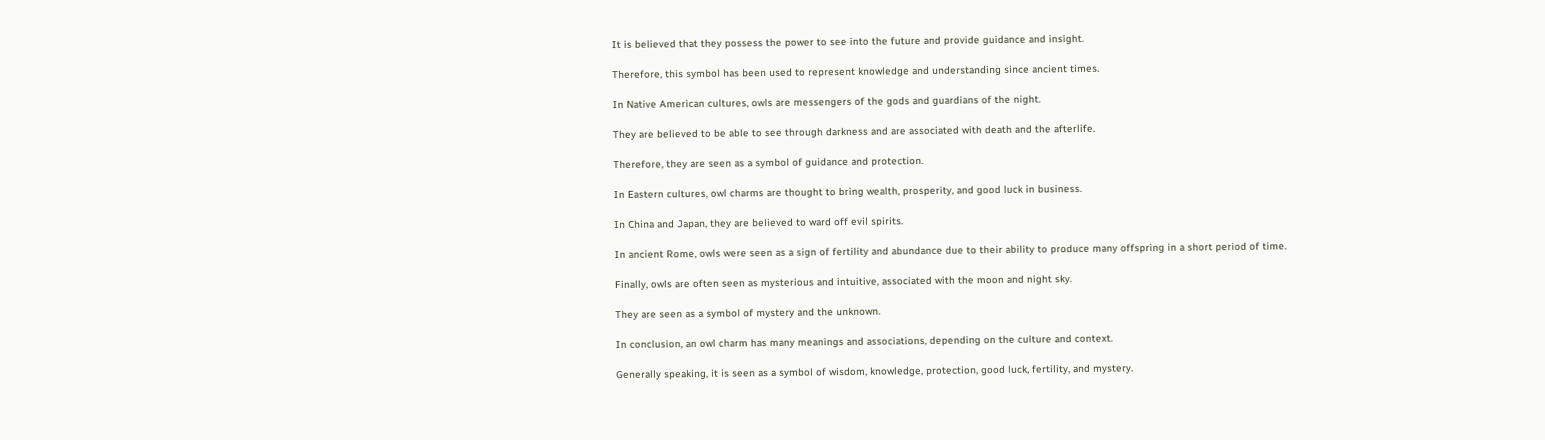It is believed that they possess the power to see into the future and provide guidance and insight.

Therefore, this symbol has been used to represent knowledge and understanding since ancient times.

In Native American cultures, owls are messengers of the gods and guardians of the night.

They are believed to be able to see through darkness and are associated with death and the afterlife.

Therefore, they are seen as a symbol of guidance and protection.

In Eastern cultures, owl charms are thought to bring wealth, prosperity, and good luck in business.

In China and Japan, they are believed to ward off evil spirits.

In ancient Rome, owls were seen as a sign of fertility and abundance due to their ability to produce many offspring in a short period of time.

Finally, owls are often seen as mysterious and intuitive, associated with the moon and night sky.

They are seen as a symbol of mystery and the unknown.

In conclusion, an owl charm has many meanings and associations, depending on the culture and context.

Generally speaking, it is seen as a symbol of wisdom, knowledge, protection, good luck, fertility, and mystery.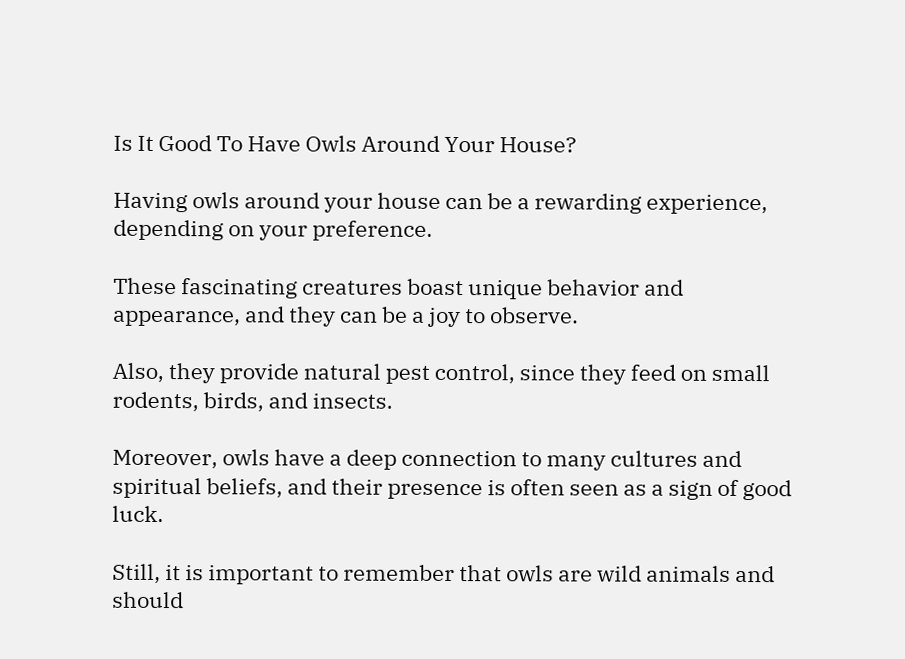Is It Good To Have Owls Around Your House?

Having owls around your house can be a rewarding experience, depending on your preference.

These fascinating creatures boast unique behavior and appearance, and they can be a joy to observe.

Also, they provide natural pest control, since they feed on small rodents, birds, and insects.

Moreover, owls have a deep connection to many cultures and spiritual beliefs, and their presence is often seen as a sign of good luck.

Still, it is important to remember that owls are wild animals and should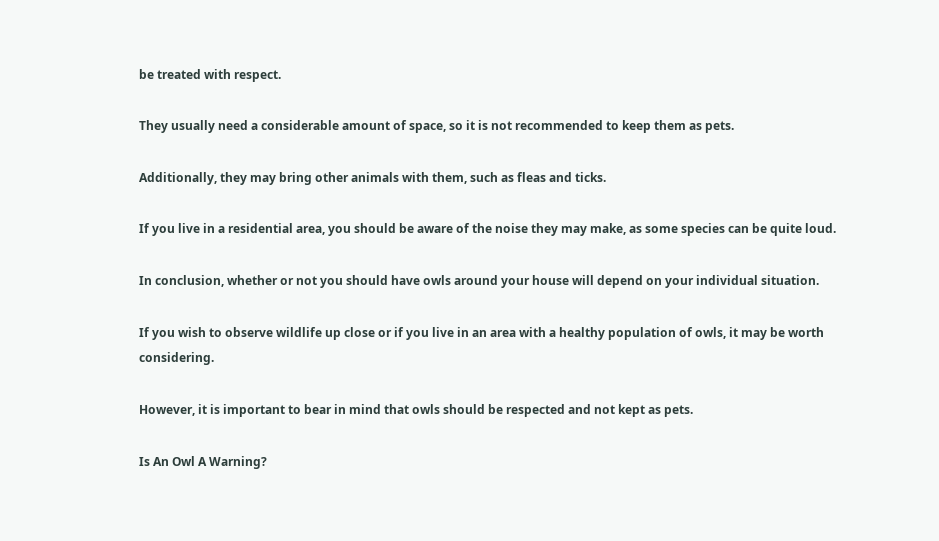be treated with respect.

They usually need a considerable amount of space, so it is not recommended to keep them as pets.

Additionally, they may bring other animals with them, such as fleas and ticks.

If you live in a residential area, you should be aware of the noise they may make, as some species can be quite loud.

In conclusion, whether or not you should have owls around your house will depend on your individual situation.

If you wish to observe wildlife up close or if you live in an area with a healthy population of owls, it may be worth considering.

However, it is important to bear in mind that owls should be respected and not kept as pets.

Is An Owl A Warning?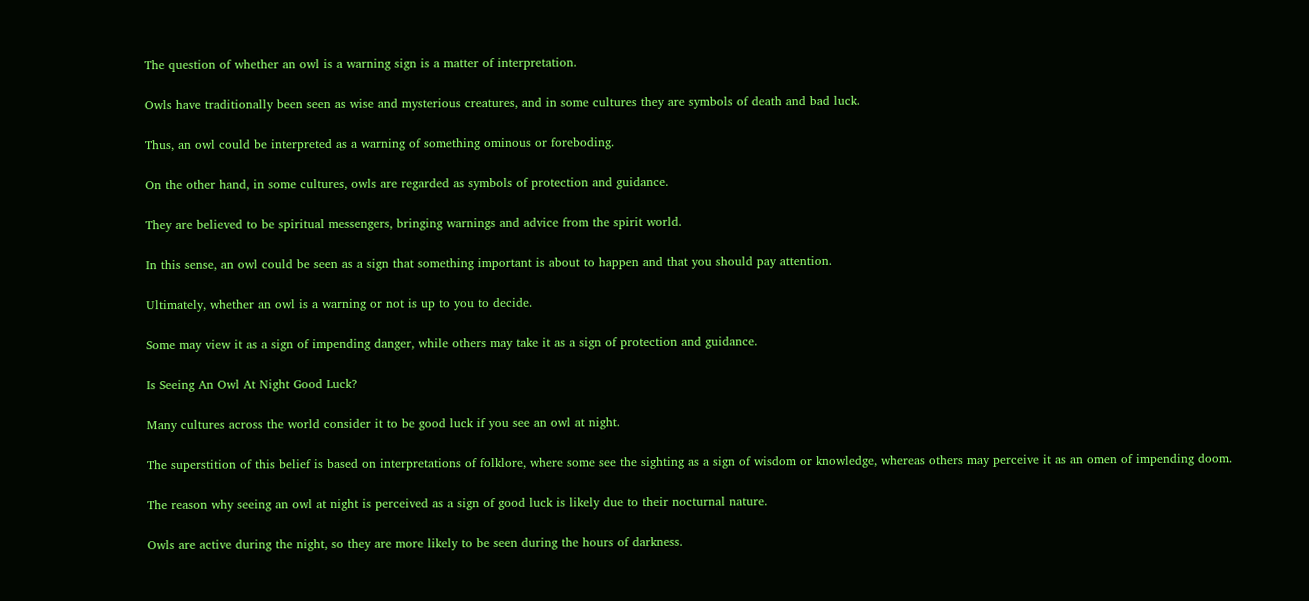The question of whether an owl is a warning sign is a matter of interpretation.

Owls have traditionally been seen as wise and mysterious creatures, and in some cultures they are symbols of death and bad luck.

Thus, an owl could be interpreted as a warning of something ominous or foreboding.

On the other hand, in some cultures, owls are regarded as symbols of protection and guidance.

They are believed to be spiritual messengers, bringing warnings and advice from the spirit world.

In this sense, an owl could be seen as a sign that something important is about to happen and that you should pay attention.

Ultimately, whether an owl is a warning or not is up to you to decide.

Some may view it as a sign of impending danger, while others may take it as a sign of protection and guidance.

Is Seeing An Owl At Night Good Luck?

Many cultures across the world consider it to be good luck if you see an owl at night.

The superstition of this belief is based on interpretations of folklore, where some see the sighting as a sign of wisdom or knowledge, whereas others may perceive it as an omen of impending doom.

The reason why seeing an owl at night is perceived as a sign of good luck is likely due to their nocturnal nature.

Owls are active during the night, so they are more likely to be seen during the hours of darkness.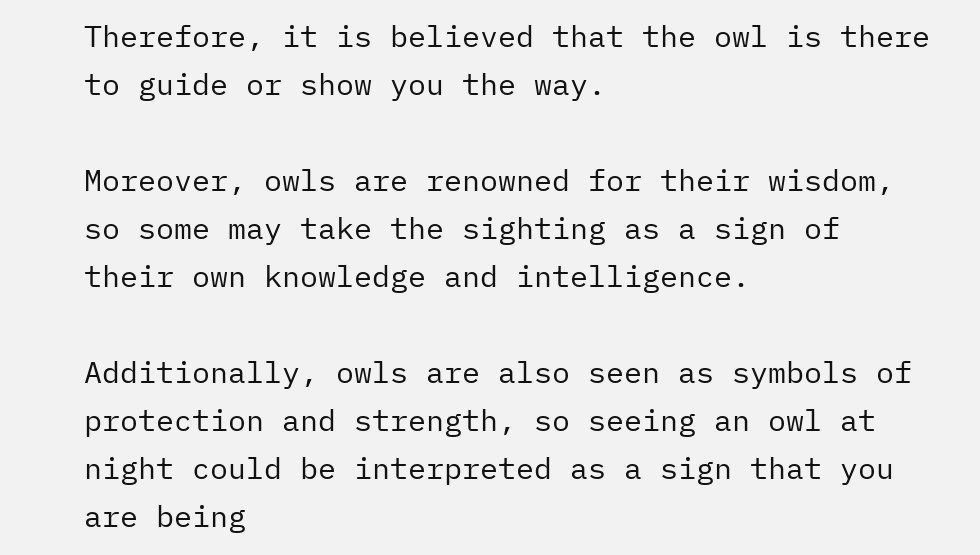Therefore, it is believed that the owl is there to guide or show you the way.

Moreover, owls are renowned for their wisdom, so some may take the sighting as a sign of their own knowledge and intelligence.

Additionally, owls are also seen as symbols of protection and strength, so seeing an owl at night could be interpreted as a sign that you are being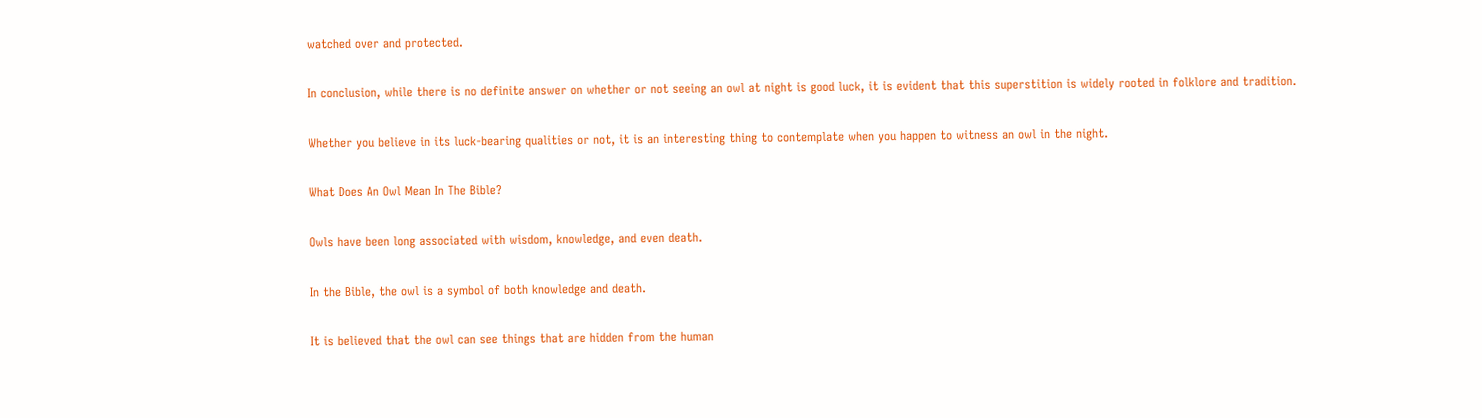watched over and protected.

In conclusion, while there is no definite answer on whether or not seeing an owl at night is good luck, it is evident that this superstition is widely rooted in folklore and tradition.

Whether you believe in its luck-bearing qualities or not, it is an interesting thing to contemplate when you happen to witness an owl in the night.

What Does An Owl Mean In The Bible?

Owls have been long associated with wisdom, knowledge, and even death.

In the Bible, the owl is a symbol of both knowledge and death.

It is believed that the owl can see things that are hidden from the human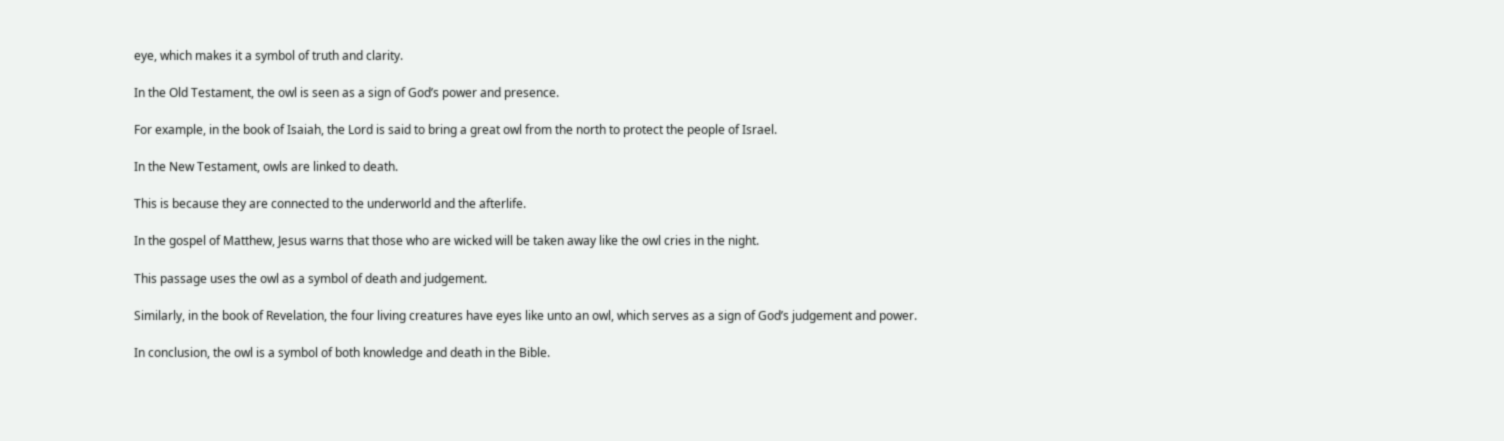eye, which makes it a symbol of truth and clarity.

In the Old Testament, the owl is seen as a sign of God’s power and presence.

For example, in the book of Isaiah, the Lord is said to bring a great owl from the north to protect the people of Israel.

In the New Testament, owls are linked to death.

This is because they are connected to the underworld and the afterlife.

In the gospel of Matthew, Jesus warns that those who are wicked will be taken away like the owl cries in the night.

This passage uses the owl as a symbol of death and judgement.

Similarly, in the book of Revelation, the four living creatures have eyes like unto an owl, which serves as a sign of God’s judgement and power.

In conclusion, the owl is a symbol of both knowledge and death in the Bible.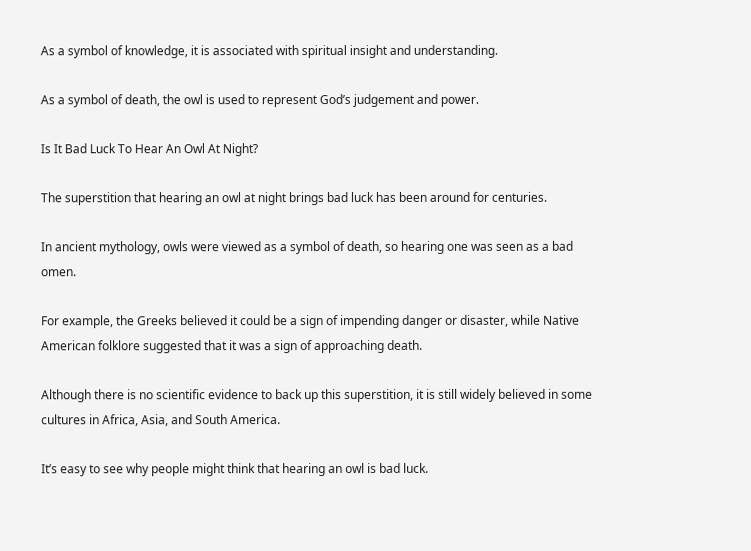As a symbol of knowledge, it is associated with spiritual insight and understanding.

As a symbol of death, the owl is used to represent God’s judgement and power.

Is It Bad Luck To Hear An Owl At Night?

The superstition that hearing an owl at night brings bad luck has been around for centuries.

In ancient mythology, owls were viewed as a symbol of death, so hearing one was seen as a bad omen.

For example, the Greeks believed it could be a sign of impending danger or disaster, while Native American folklore suggested that it was a sign of approaching death.

Although there is no scientific evidence to back up this superstition, it is still widely believed in some cultures in Africa, Asia, and South America.

It’s easy to see why people might think that hearing an owl is bad luck.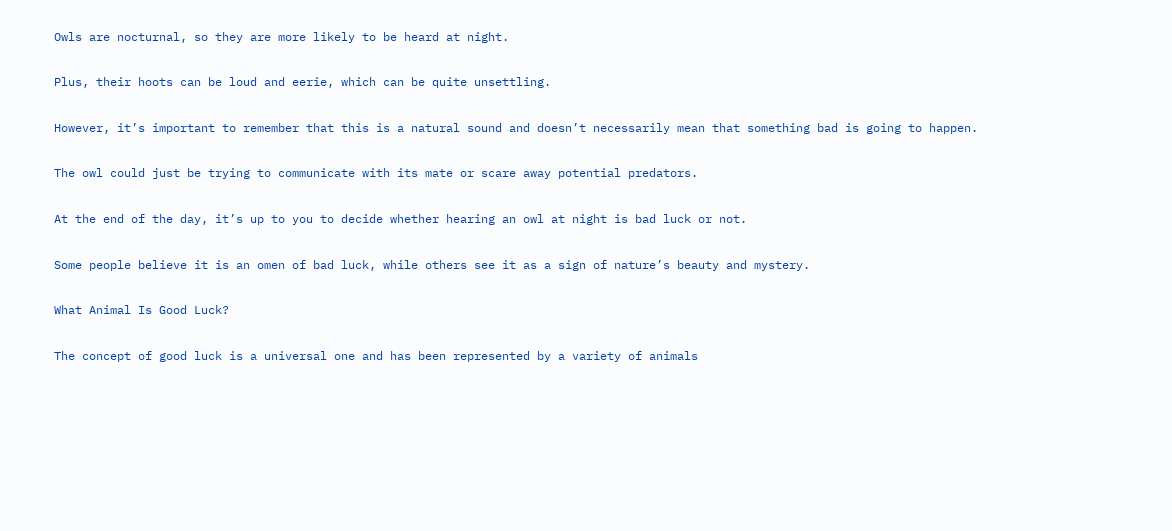Owls are nocturnal, so they are more likely to be heard at night.

Plus, their hoots can be loud and eerie, which can be quite unsettling.

However, it’s important to remember that this is a natural sound and doesn’t necessarily mean that something bad is going to happen.

The owl could just be trying to communicate with its mate or scare away potential predators.

At the end of the day, it’s up to you to decide whether hearing an owl at night is bad luck or not.

Some people believe it is an omen of bad luck, while others see it as a sign of nature’s beauty and mystery.

What Animal Is Good Luck?

The concept of good luck is a universal one and has been represented by a variety of animals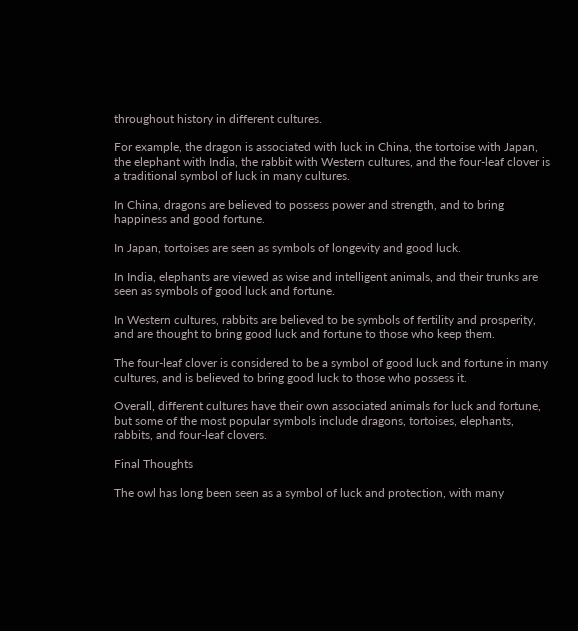throughout history in different cultures.

For example, the dragon is associated with luck in China, the tortoise with Japan, the elephant with India, the rabbit with Western cultures, and the four-leaf clover is a traditional symbol of luck in many cultures.

In China, dragons are believed to possess power and strength, and to bring happiness and good fortune.

In Japan, tortoises are seen as symbols of longevity and good luck.

In India, elephants are viewed as wise and intelligent animals, and their trunks are seen as symbols of good luck and fortune.

In Western cultures, rabbits are believed to be symbols of fertility and prosperity, and are thought to bring good luck and fortune to those who keep them.

The four-leaf clover is considered to be a symbol of good luck and fortune in many cultures, and is believed to bring good luck to those who possess it.

Overall, different cultures have their own associated animals for luck and fortune, but some of the most popular symbols include dragons, tortoises, elephants, rabbits, and four-leaf clovers.

Final Thoughts

The owl has long been seen as a symbol of luck and protection, with many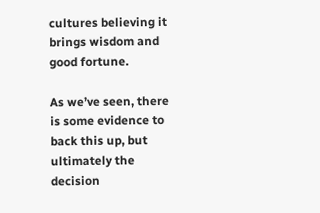cultures believing it brings wisdom and good fortune.

As we’ve seen, there is some evidence to back this up, but ultimately the decision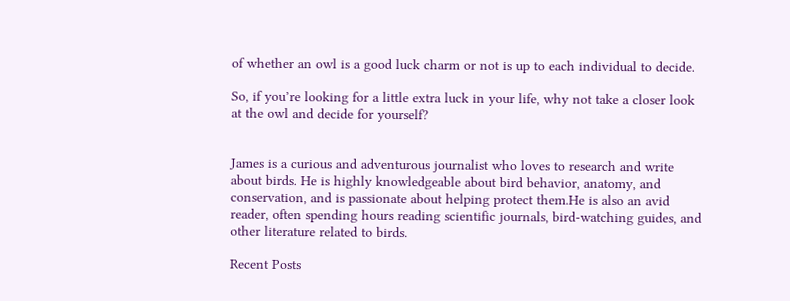of whether an owl is a good luck charm or not is up to each individual to decide.

So, if you’re looking for a little extra luck in your life, why not take a closer look at the owl and decide for yourself?


James is a curious and adventurous journalist who loves to research and write about birds. He is highly knowledgeable about bird behavior, anatomy, and conservation, and is passionate about helping protect them.He is also an avid reader, often spending hours reading scientific journals, bird-watching guides, and other literature related to birds.

Recent Posts